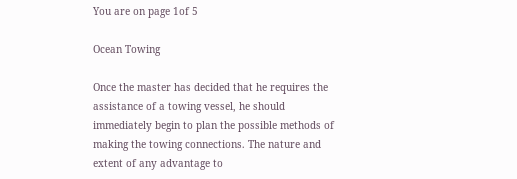You are on page 1of 5

Ocean Towing

Once the master has decided that he requires the assistance of a towing vessel, he should immediately begin to plan the possible methods of making the towing connections. The nature and extent of any advantage to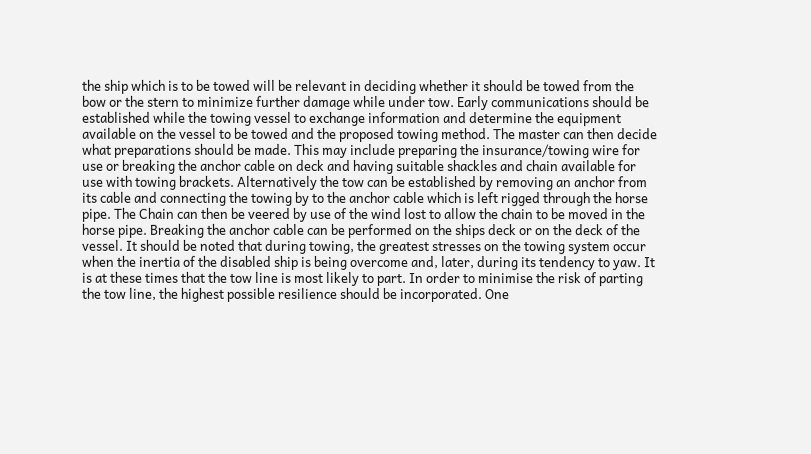the ship which is to be towed will be relevant in deciding whether it should be towed from the bow or the stern to minimize further damage while under tow. Early communications should be established while the towing vessel to exchange information and determine the equipment available on the vessel to be towed and the proposed towing method. The master can then decide what preparations should be made. This may include preparing the insurance/towing wire for use or breaking the anchor cable on deck and having suitable shackles and chain available for use with towing brackets. Alternatively the tow can be established by removing an anchor from its cable and connecting the towing by to the anchor cable which is left rigged through the horse pipe. The Chain can then be veered by use of the wind lost to allow the chain to be moved in the horse pipe. Breaking the anchor cable can be performed on the ships deck or on the deck of the vessel. It should be noted that during towing, the greatest stresses on the towing system occur when the inertia of the disabled ship is being overcome and, later, during its tendency to yaw. It is at these times that the tow line is most likely to part. In order to minimise the risk of parting the tow line, the highest possible resilience should be incorporated. One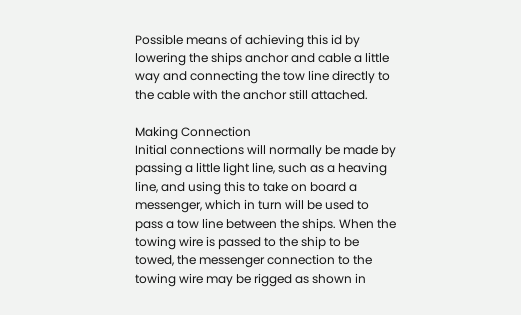Possible means of achieving this id by lowering the ships anchor and cable a little way and connecting the tow line directly to the cable with the anchor still attached.

Making Connection
Initial connections will normally be made by passing a little light line, such as a heaving line, and using this to take on board a messenger, which in turn will be used to pass a tow line between the ships. When the towing wire is passed to the ship to be towed, the messenger connection to the towing wire may be rigged as shown in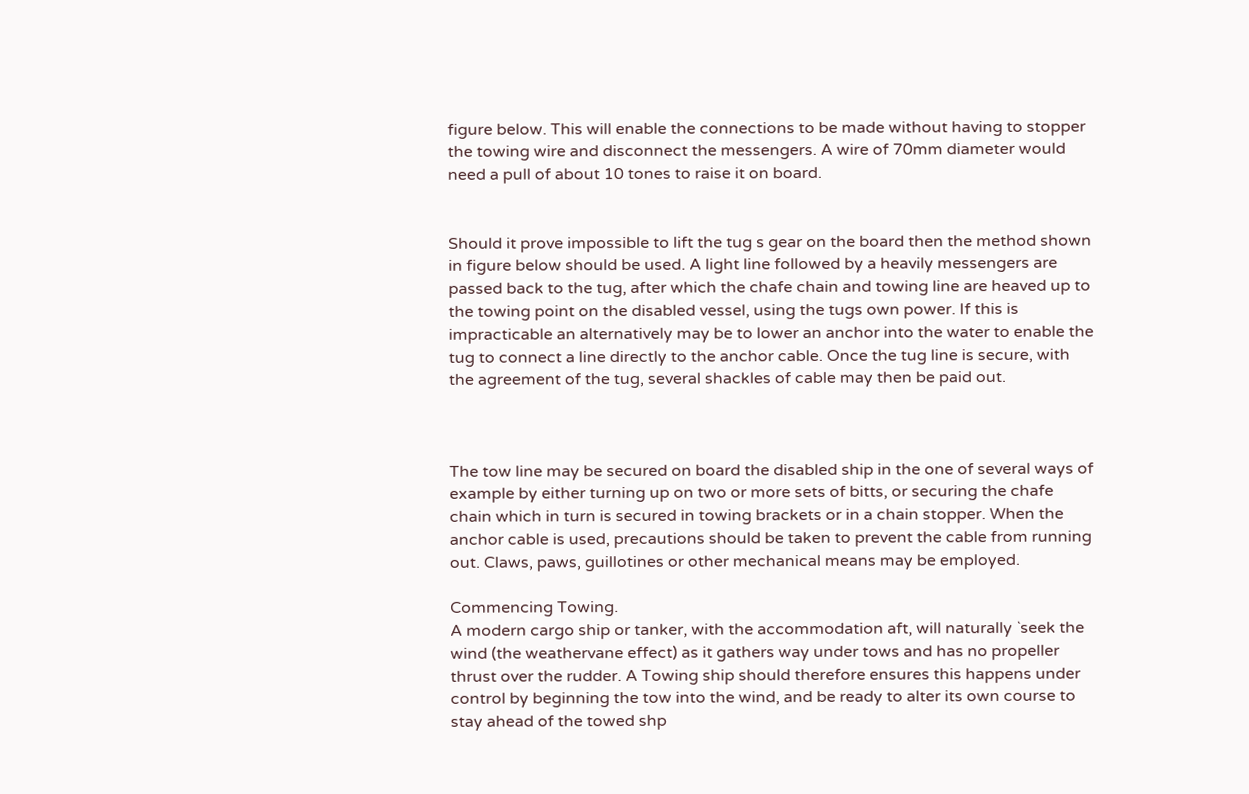figure below. This will enable the connections to be made without having to stopper the towing wire and disconnect the messengers. A wire of 70mm diameter would need a pull of about 10 tones to raise it on board.


Should it prove impossible to lift the tug s gear on the board then the method shown in figure below should be used. A light line followed by a heavily messengers are passed back to the tug, after which the chafe chain and towing line are heaved up to the towing point on the disabled vessel, using the tugs own power. If this is impracticable an alternatively may be to lower an anchor into the water to enable the tug to connect a line directly to the anchor cable. Once the tug line is secure, with the agreement of the tug, several shackles of cable may then be paid out.



The tow line may be secured on board the disabled ship in the one of several ways of example by either turning up on two or more sets of bitts, or securing the chafe chain which in turn is secured in towing brackets or in a chain stopper. When the anchor cable is used, precautions should be taken to prevent the cable from running out. Claws, paws, guillotines or other mechanical means may be employed.

Commencing Towing.
A modern cargo ship or tanker, with the accommodation aft, will naturally `seek the wind (the weathervane effect) as it gathers way under tows and has no propeller thrust over the rudder. A Towing ship should therefore ensures this happens under control by beginning the tow into the wind, and be ready to alter its own course to stay ahead of the towed shp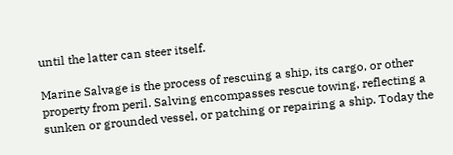until the latter can steer itself.

Marine Salvage is the process of rescuing a ship, its cargo, or other property from peril. Salving encompasses rescue towing, reflecting a sunken or grounded vessel, or patching or repairing a ship. Today the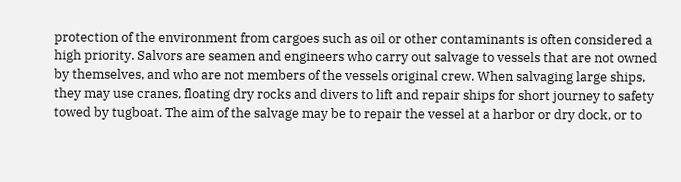protection of the environment from cargoes such as oil or other contaminants is often considered a high priority. Salvors are seamen and engineers who carry out salvage to vessels that are not owned by themselves, and who are not members of the vessels original crew. When salvaging large ships, they may use cranes, floating dry rocks and divers to lift and repair ships for short journey to safety towed by tugboat. The aim of the salvage may be to repair the vessel at a harbor or dry dock, or to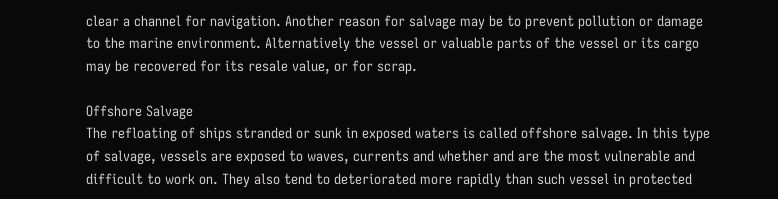clear a channel for navigation. Another reason for salvage may be to prevent pollution or damage to the marine environment. Alternatively the vessel or valuable parts of the vessel or its cargo may be recovered for its resale value, or for scrap.

Offshore Salvage
The refloating of ships stranded or sunk in exposed waters is called offshore salvage. In this type of salvage, vessels are exposed to waves, currents and whether and are the most vulnerable and difficult to work on. They also tend to deteriorated more rapidly than such vessel in protected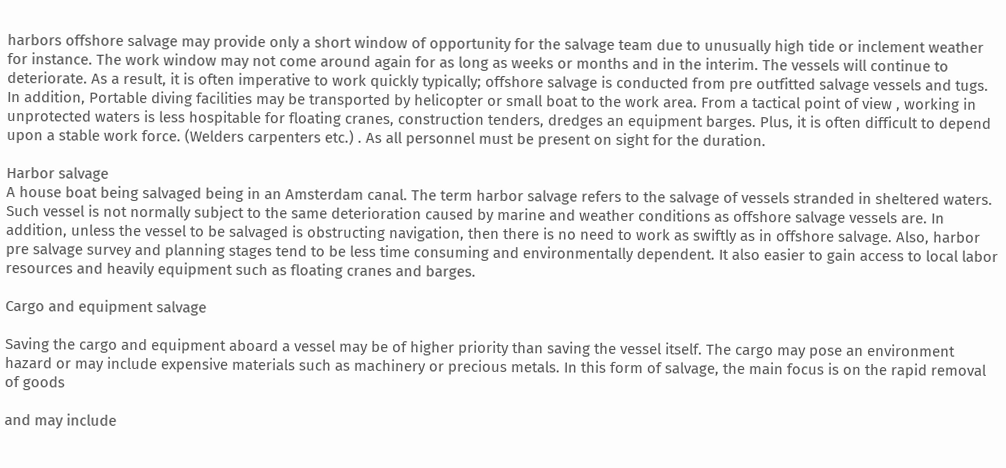harbors offshore salvage may provide only a short window of opportunity for the salvage team due to unusually high tide or inclement weather for instance. The work window may not come around again for as long as weeks or months and in the interim. The vessels will continue to deteriorate. As a result, it is often imperative to work quickly typically; offshore salvage is conducted from pre outfitted salvage vessels and tugs. In addition, Portable diving facilities may be transported by helicopter or small boat to the work area. From a tactical point of view , working in unprotected waters is less hospitable for floating cranes, construction tenders, dredges an equipment barges. Plus, it is often difficult to depend upon a stable work force. (Welders carpenters etc.) . As all personnel must be present on sight for the duration.

Harbor salvage
A house boat being salvaged being in an Amsterdam canal. The term harbor salvage refers to the salvage of vessels stranded in sheltered waters. Such vessel is not normally subject to the same deterioration caused by marine and weather conditions as offshore salvage vessels are. In addition, unless the vessel to be salvaged is obstructing navigation, then there is no need to work as swiftly as in offshore salvage. Also, harbor pre salvage survey and planning stages tend to be less time consuming and environmentally dependent. It also easier to gain access to local labor resources and heavily equipment such as floating cranes and barges.

Cargo and equipment salvage

Saving the cargo and equipment aboard a vessel may be of higher priority than saving the vessel itself. The cargo may pose an environment hazard or may include expensive materials such as machinery or precious metals. In this form of salvage, the main focus is on the rapid removal of goods

and may include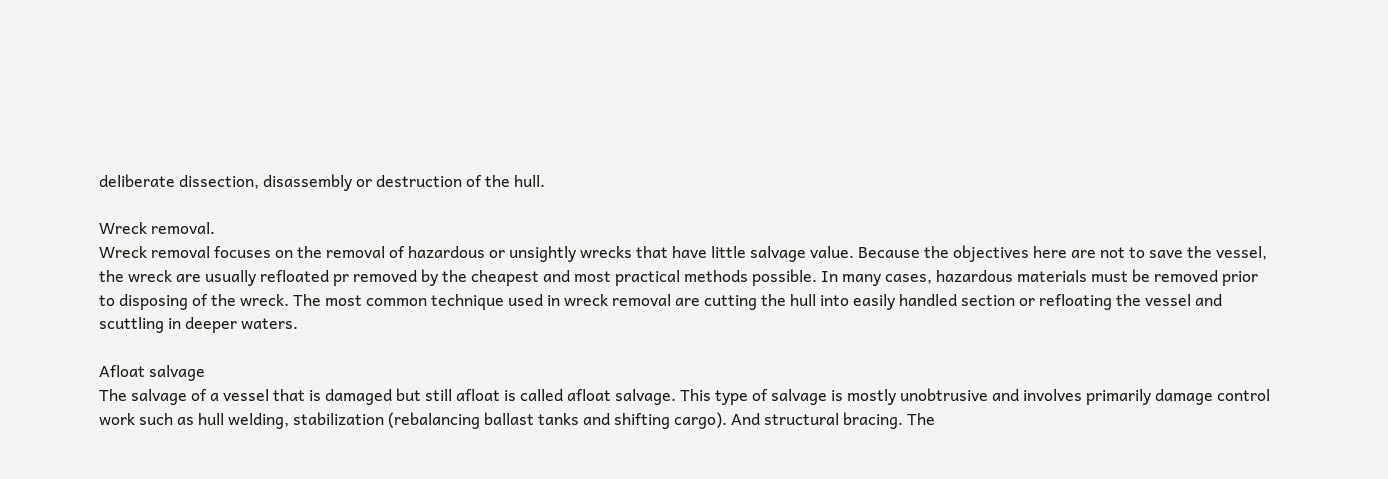deliberate dissection, disassembly or destruction of the hull.

Wreck removal.
Wreck removal focuses on the removal of hazardous or unsightly wrecks that have little salvage value. Because the objectives here are not to save the vessel, the wreck are usually refloated pr removed by the cheapest and most practical methods possible. In many cases, hazardous materials must be removed prior to disposing of the wreck. The most common technique used in wreck removal are cutting the hull into easily handled section or refloating the vessel and scuttling in deeper waters.

Afloat salvage
The salvage of a vessel that is damaged but still afloat is called afloat salvage. This type of salvage is mostly unobtrusive and involves primarily damage control work such as hull welding, stabilization (rebalancing ballast tanks and shifting cargo). And structural bracing. The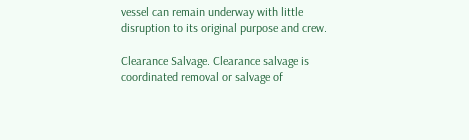vessel can remain underway with little disruption to its original purpose and crew.

Clearance Salvage. Clearance salvage is coordinated removal or salvage of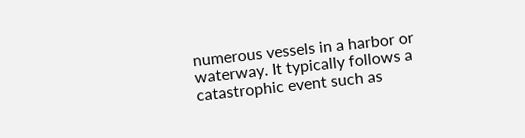numerous vessels in a harbor or waterway. It typically follows a catastrophic event such as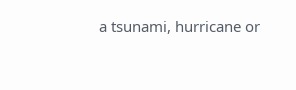a tsunami, hurricane or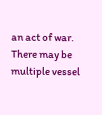an act of war. There may be multiple vessel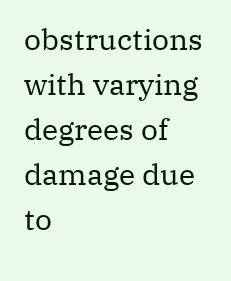obstructions with varying degrees of damage due to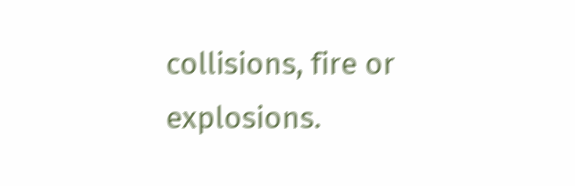collisions, fire or explosions.